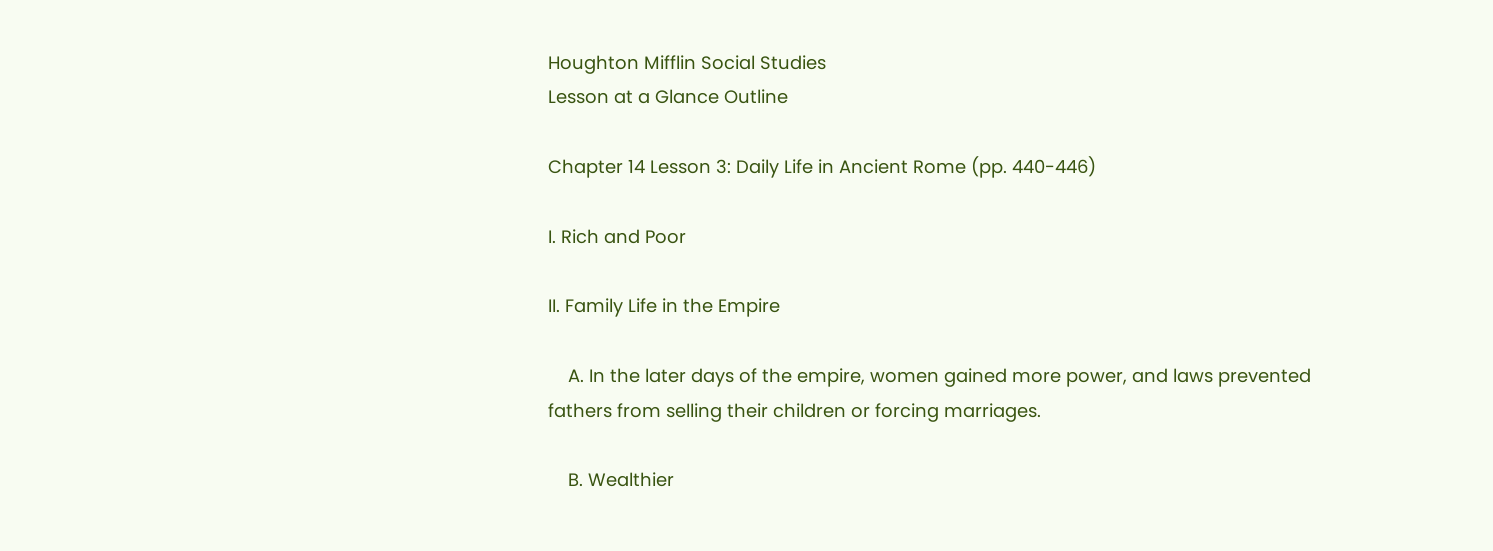Houghton Mifflin Social Studies
Lesson at a Glance Outline

Chapter 14 Lesson 3: Daily Life in Ancient Rome (pp. 440-446)

I. Rich and Poor

II. Family Life in the Empire

    A. In the later days of the empire, women gained more power, and laws prevented fathers from selling their children or forcing marriages.

    B. Wealthier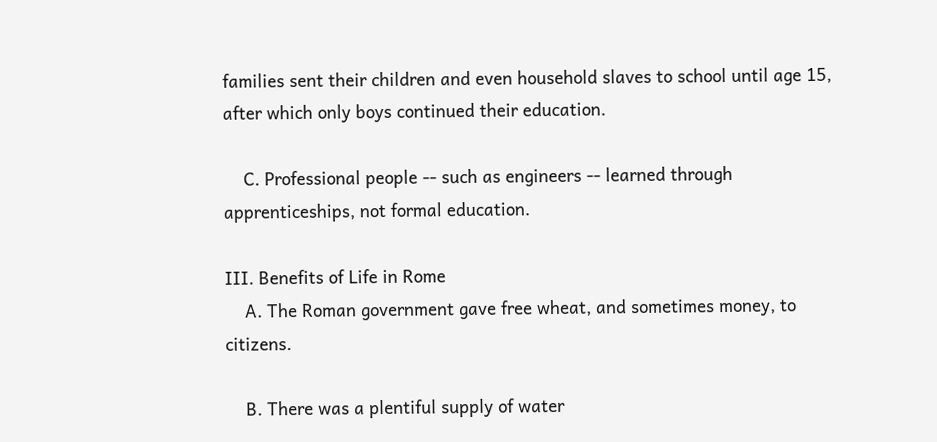families sent their children and even household slaves to school until age 15, after which only boys continued their education.

    C. Professional people -- such as engineers -- learned through apprenticeships, not formal education.

III. Benefits of Life in Rome
    A. The Roman government gave free wheat, and sometimes money, to citizens.

    B. There was a plentiful supply of water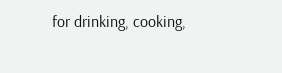for drinking, cooking,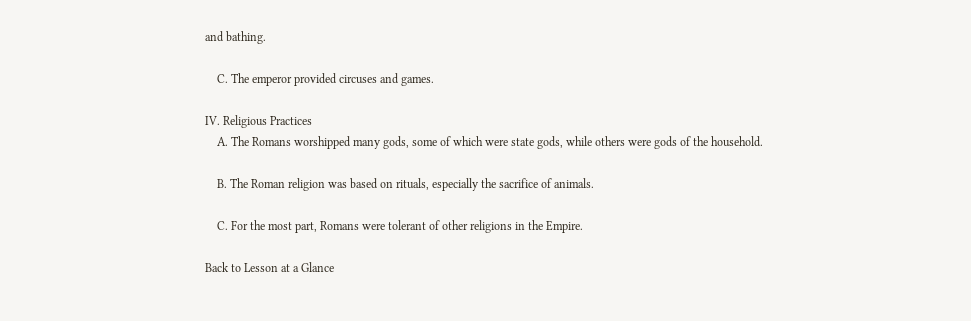and bathing.

    C. The emperor provided circuses and games.

IV. Religious Practices
    A. The Romans worshipped many gods, some of which were state gods, while others were gods of the household.

    B. The Roman religion was based on rituals, especially the sacrifice of animals.

    C. For the most part, Romans were tolerant of other religions in the Empire.

Back to Lesson at a Glance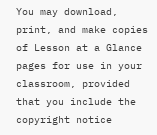You may download, print, and make copies of Lesson at a Glance pages for use in your classroom, provided that you include the copyright notice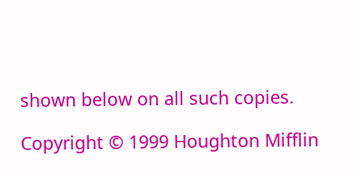shown below on all such copies.

Copyright © 1999 Houghton Mifflin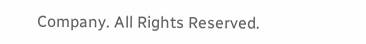Company. All Rights Reserved.